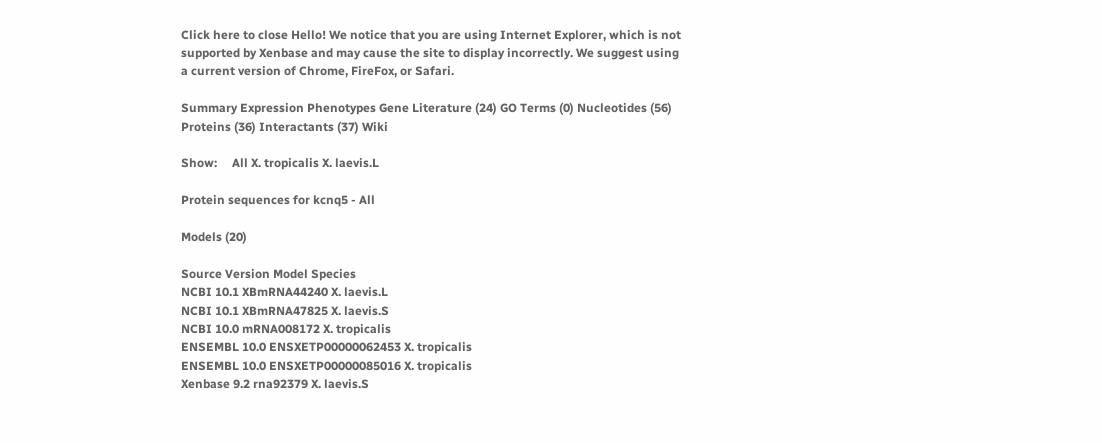Click here to close Hello! We notice that you are using Internet Explorer, which is not supported by Xenbase and may cause the site to display incorrectly. We suggest using a current version of Chrome, FireFox, or Safari.

Summary Expression Phenotypes Gene Literature (24) GO Terms (0) Nucleotides (56) Proteins (36) Interactants (37) Wiki

Show:     All X. tropicalis X. laevis.L

Protein sequences for kcnq5 - All

Models (20)

Source Version Model Species
NCBI 10.1 XBmRNA44240 X. laevis.L
NCBI 10.1 XBmRNA47825 X. laevis.S
NCBI 10.0 mRNA008172 X. tropicalis
ENSEMBL 10.0 ENSXETP00000062453 X. tropicalis
ENSEMBL 10.0 ENSXETP00000085016 X. tropicalis
Xenbase 9.2 rna92379 X. laevis.S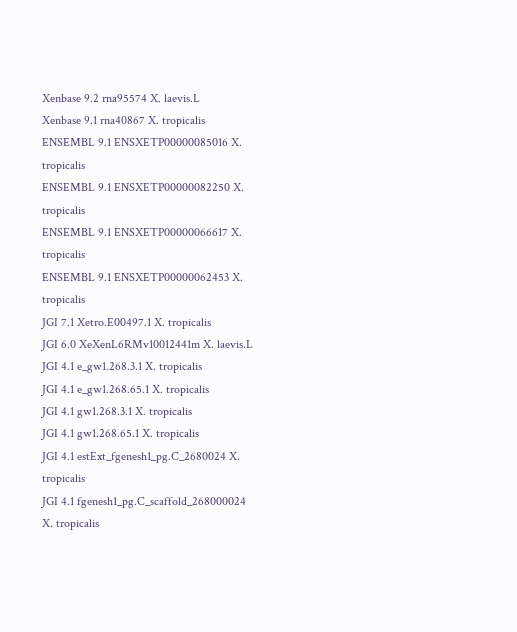Xenbase 9.2 rna95574 X. laevis.L
Xenbase 9.1 rna40867 X. tropicalis
ENSEMBL 9.1 ENSXETP00000085016 X. tropicalis
ENSEMBL 9.1 ENSXETP00000082250 X. tropicalis
ENSEMBL 9.1 ENSXETP00000066617 X. tropicalis
ENSEMBL 9.1 ENSXETP00000062453 X. tropicalis
JGI 7.1 Xetro.E00497.1 X. tropicalis
JGI 6.0 XeXenL6RMv10012441m X. laevis.L
JGI 4.1 e_gw1.268.3.1 X. tropicalis
JGI 4.1 e_gw1.268.65.1 X. tropicalis
JGI 4.1 gw1.268.3.1 X. tropicalis
JGI 4.1 gw1.268.65.1 X. tropicalis
JGI 4.1 estExt_fgenesh1_pg.C_2680024 X. tropicalis
JGI 4.1 fgenesh1_pg.C_scaffold_268000024 X. tropicalis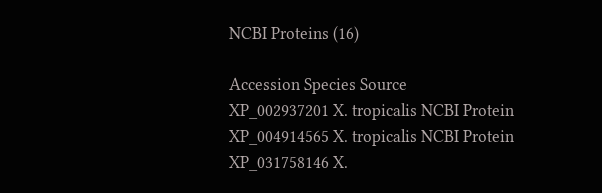NCBI Proteins (16)

Accession Species Source
XP_002937201 X. tropicalis NCBI Protein
XP_004914565 X. tropicalis NCBI Protein
XP_031758146 X.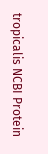tropicalis NCBI Protein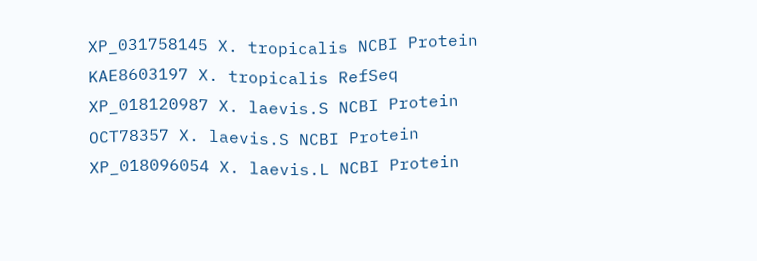XP_031758145 X. tropicalis NCBI Protein
KAE8603197 X. tropicalis RefSeq
XP_018120987 X. laevis.S NCBI Protein
OCT78357 X. laevis.S NCBI Protein
XP_018096054 X. laevis.L NCBI Protein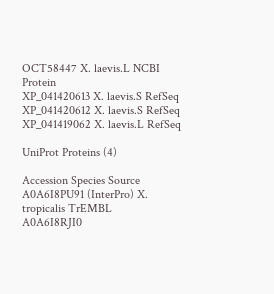OCT58447 X. laevis.L NCBI Protein
XP_041420613 X. laevis.S RefSeq
XP_041420612 X. laevis.S RefSeq
XP_041419062 X. laevis.L RefSeq

UniProt Proteins (4)

Accession Species Source
A0A6I8PU91 (InterPro) X. tropicalis TrEMBL
A0A6I8RJI0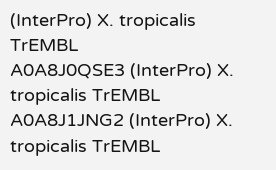(InterPro) X. tropicalis TrEMBL
A0A8J0QSE3 (InterPro) X. tropicalis TrEMBL
A0A8J1JNG2 (InterPro) X. tropicalis TrEMBL